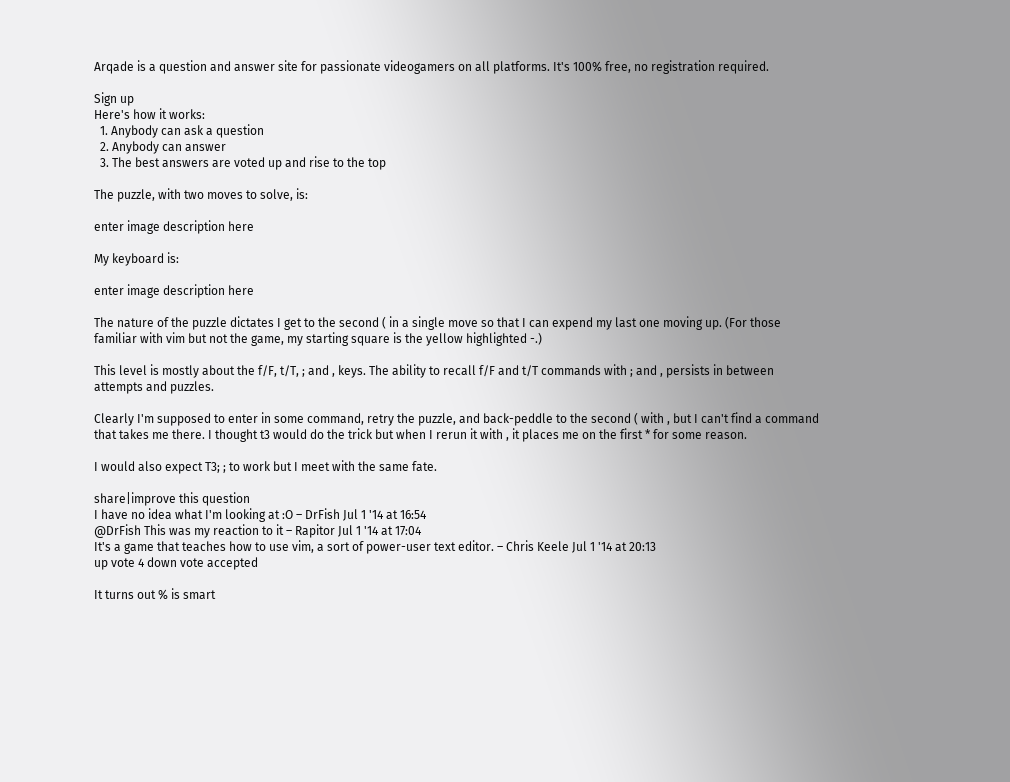Arqade is a question and answer site for passionate videogamers on all platforms. It's 100% free, no registration required.

Sign up
Here's how it works:
  1. Anybody can ask a question
  2. Anybody can answer
  3. The best answers are voted up and rise to the top

The puzzle, with two moves to solve, is:

enter image description here

My keyboard is:

enter image description here

The nature of the puzzle dictates I get to the second ( in a single move so that I can expend my last one moving up. (For those familiar with vim but not the game, my starting square is the yellow highlighted -.)

This level is mostly about the f/F, t/T, ; and , keys. The ability to recall f/F and t/T commands with ; and , persists in between attempts and puzzles.

Clearly I'm supposed to enter in some command, retry the puzzle, and back-peddle to the second ( with , but I can't find a command that takes me there. I thought t3 would do the trick but when I rerun it with , it places me on the first * for some reason.

I would also expect T3; ; to work but I meet with the same fate.

share|improve this question
I have no idea what I'm looking at :O – DrFish Jul 1 '14 at 16:54
@DrFish This was my reaction to it – Rapitor Jul 1 '14 at 17:04
It's a game that teaches how to use vim, a sort of power-user text editor. – Chris Keele Jul 1 '14 at 20:13
up vote 4 down vote accepted

It turns out % is smart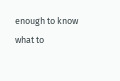enough to know what to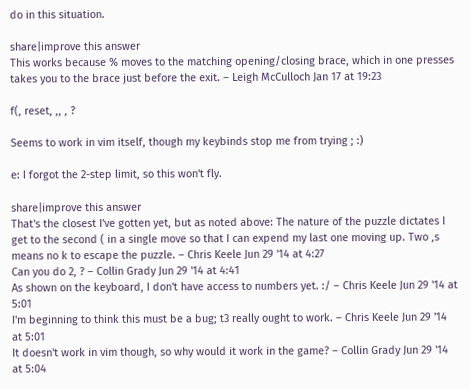do in this situation.

share|improve this answer
This works because % moves to the matching opening/closing brace, which in one presses takes you to the brace just before the exit. – Leigh McCulloch Jan 17 at 19:23

f(, reset, ,, , ?

Seems to work in vim itself, though my keybinds stop me from trying ; :)

e: I forgot the 2-step limit, so this won't fly.

share|improve this answer
That's the closest I've gotten yet, but as noted above: The nature of the puzzle dictates I get to the second ( in a single move so that I can expend my last one moving up. Two ,s means no k to escape the puzzle. – Chris Keele Jun 29 '14 at 4:27
Can you do 2, ? – Collin Grady Jun 29 '14 at 4:41
As shown on the keyboard, I don't have access to numbers yet. :/ – Chris Keele Jun 29 '14 at 5:01
I'm beginning to think this must be a bug; t3 really ought to work. – Chris Keele Jun 29 '14 at 5:01
It doesn't work in vim though, so why would it work in the game? – Collin Grady Jun 29 '14 at 5:04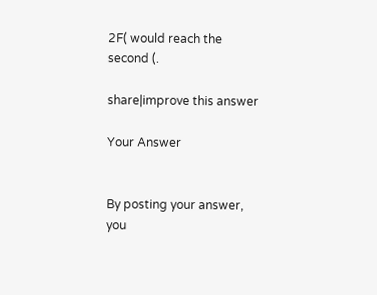2F( would reach the second (.

share|improve this answer

Your Answer


By posting your answer, you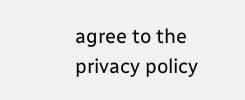agree to the privacy policy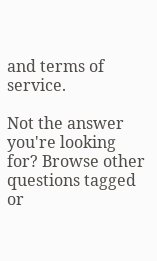and terms of service.

Not the answer you're looking for? Browse other questions tagged or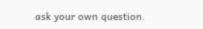ask your own question.